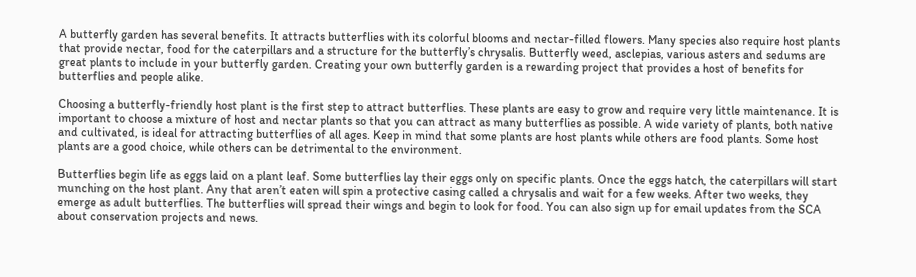A butterfly garden has several benefits. It attracts butterflies with its colorful blooms and nectar-filled flowers. Many species also require host plants that provide nectar, food for the caterpillars and a structure for the butterfly’s chrysalis. Butterfly weed, asclepias, various asters and sedums are great plants to include in your butterfly garden. Creating your own butterfly garden is a rewarding project that provides a host of benefits for butterflies and people alike.

Choosing a butterfly-friendly host plant is the first step to attract butterflies. These plants are easy to grow and require very little maintenance. It is important to choose a mixture of host and nectar plants so that you can attract as many butterflies as possible. A wide variety of plants, both native and cultivated, is ideal for attracting butterflies of all ages. Keep in mind that some plants are host plants while others are food plants. Some host plants are a good choice, while others can be detrimental to the environment.

Butterflies begin life as eggs laid on a plant leaf. Some butterflies lay their eggs only on specific plants. Once the eggs hatch, the caterpillars will start munching on the host plant. Any that aren’t eaten will spin a protective casing called a chrysalis and wait for a few weeks. After two weeks, they emerge as adult butterflies. The butterflies will spread their wings and begin to look for food. You can also sign up for email updates from the SCA about conservation projects and news.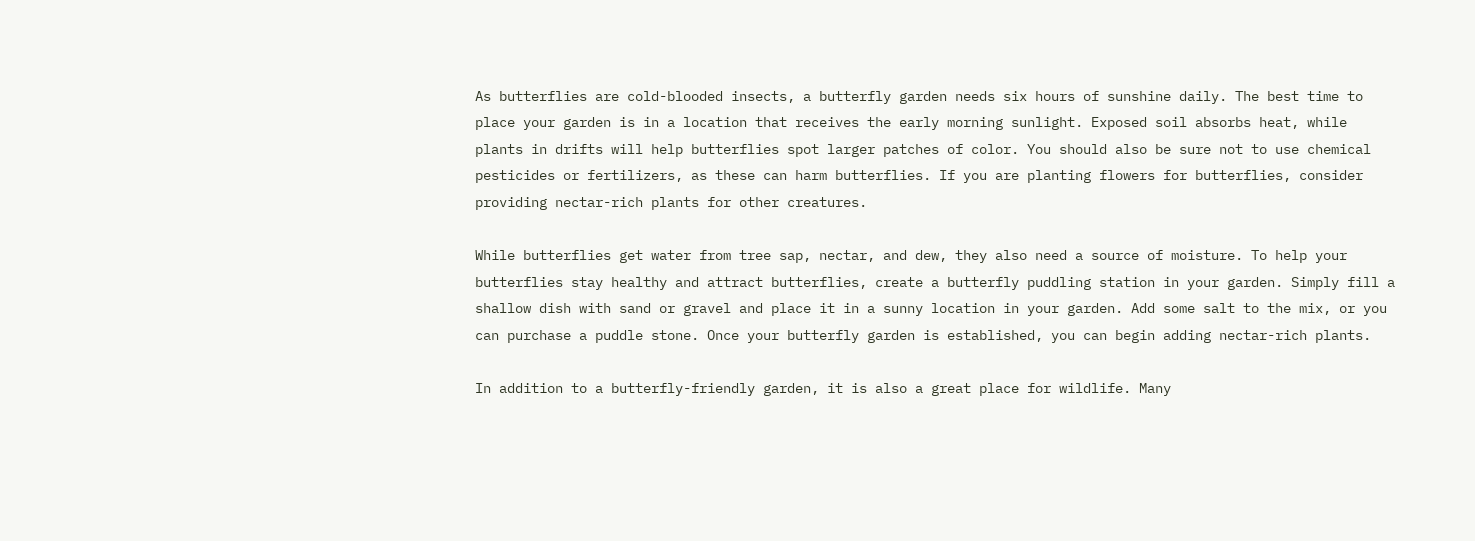As butterflies are cold-blooded insects, a butterfly garden needs six hours of sunshine daily. The best time to place your garden is in a location that receives the early morning sunlight. Exposed soil absorbs heat, while plants in drifts will help butterflies spot larger patches of color. You should also be sure not to use chemical pesticides or fertilizers, as these can harm butterflies. If you are planting flowers for butterflies, consider providing nectar-rich plants for other creatures.

While butterflies get water from tree sap, nectar, and dew, they also need a source of moisture. To help your butterflies stay healthy and attract butterflies, create a butterfly puddling station in your garden. Simply fill a shallow dish with sand or gravel and place it in a sunny location in your garden. Add some salt to the mix, or you can purchase a puddle stone. Once your butterfly garden is established, you can begin adding nectar-rich plants.

In addition to a butterfly-friendly garden, it is also a great place for wildlife. Many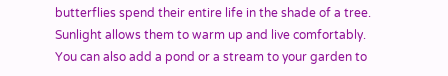butterflies spend their entire life in the shade of a tree. Sunlight allows them to warm up and live comfortably. You can also add a pond or a stream to your garden to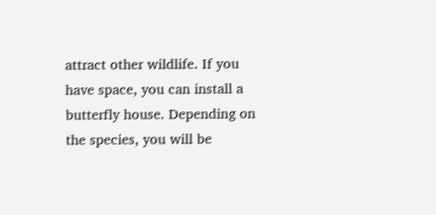attract other wildlife. If you have space, you can install a butterfly house. Depending on the species, you will be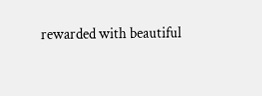rewarded with beautiful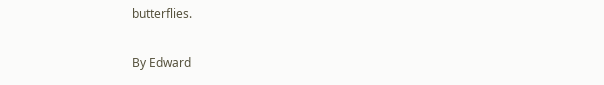butterflies.

By Edward